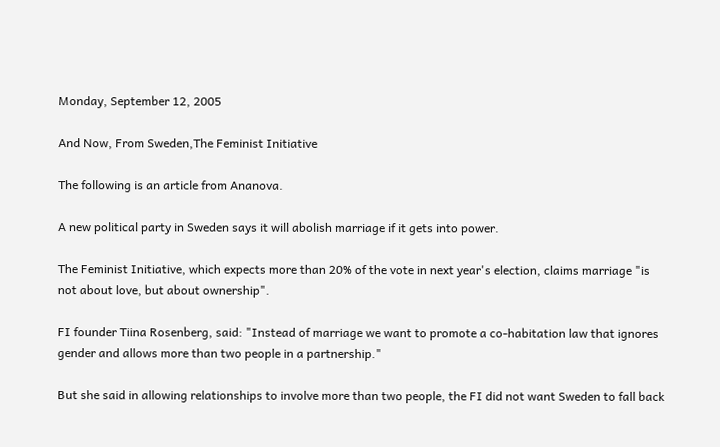Monday, September 12, 2005

And Now, From Sweden,The Feminist Initiative

The following is an article from Ananova.

A new political party in Sweden says it will abolish marriage if it gets into power.

The Feminist Initiative, which expects more than 20% of the vote in next year's election, claims marriage "is not about love, but about ownership".

FI founder Tiina Rosenberg, said: "Instead of marriage we want to promote a co-habitation law that ignores gender and allows more than two people in a partnership."

But she said in allowing relationships to involve more than two people, the FI did not want Sweden to fall back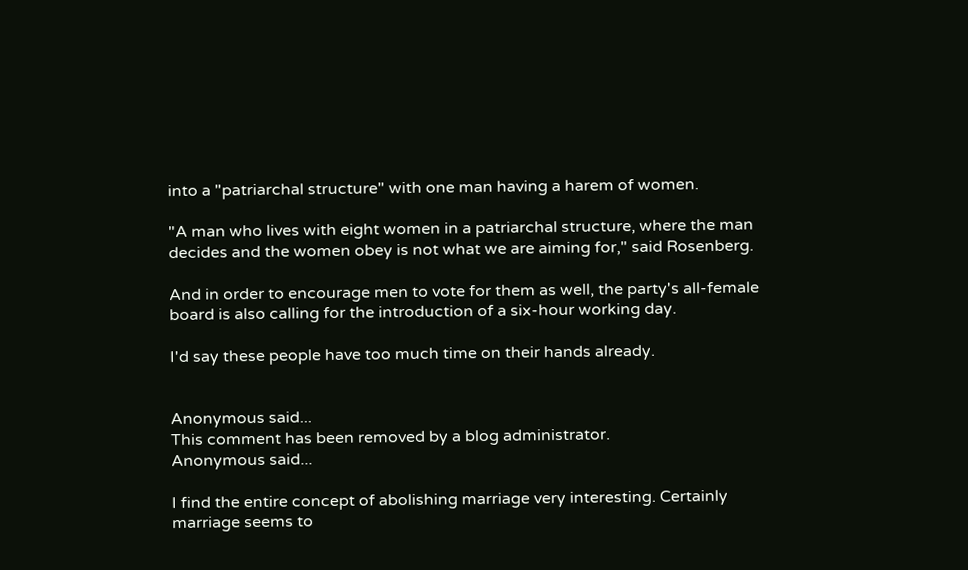into a "patriarchal structure" with one man having a harem of women.

"A man who lives with eight women in a patriarchal structure, where the man decides and the women obey is not what we are aiming for," said Rosenberg.

And in order to encourage men to vote for them as well, the party's all-female board is also calling for the introduction of a six-hour working day.

I'd say these people have too much time on their hands already.


Anonymous said...
This comment has been removed by a blog administrator.
Anonymous said...

I find the entire concept of abolishing marriage very interesting. Certainly marriage seems to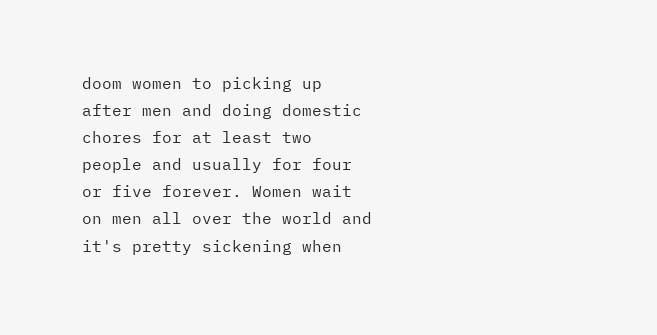doom women to picking up after men and doing domestic chores for at least two people and usually for four or five forever. Women wait on men all over the world and it's pretty sickening when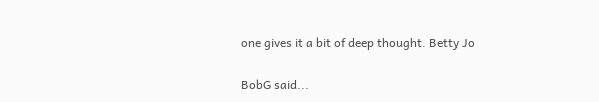one gives it a bit of deep thought. Betty Jo

BobG said...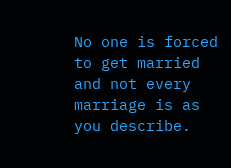No one is forced to get married and not every marriage is as you describe.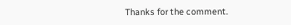Thanks for the comment.